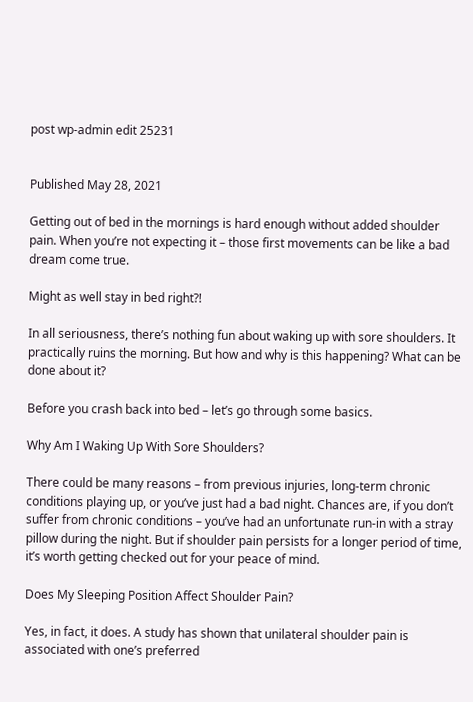post wp-admin edit 25231


Published May 28, 2021

Getting out of bed in the mornings is hard enough without added shoulder pain. When you’re not expecting it – those first movements can be like a bad dream come true.

Might as well stay in bed right?!

In all seriousness, there’s nothing fun about waking up with sore shoulders. It practically ruins the morning. But how and why is this happening? What can be done about it?

Before you crash back into bed – let’s go through some basics.

Why Am I Waking Up With Sore Shoulders?

There could be many reasons – from previous injuries, long-term chronic conditions playing up, or you’ve just had a bad night. Chances are, if you don’t suffer from chronic conditions – you’ve had an unfortunate run-in with a stray pillow during the night. But if shoulder pain persists for a longer period of time, it’s worth getting checked out for your peace of mind.

Does My Sleeping Position Affect Shoulder Pain?

Yes, in fact, it does. A study has shown that unilateral shoulder pain is associated with one’s preferred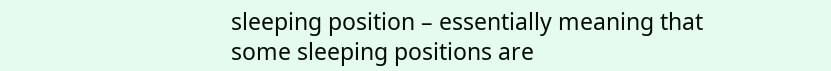sleeping position – essentially meaning that some sleeping positions are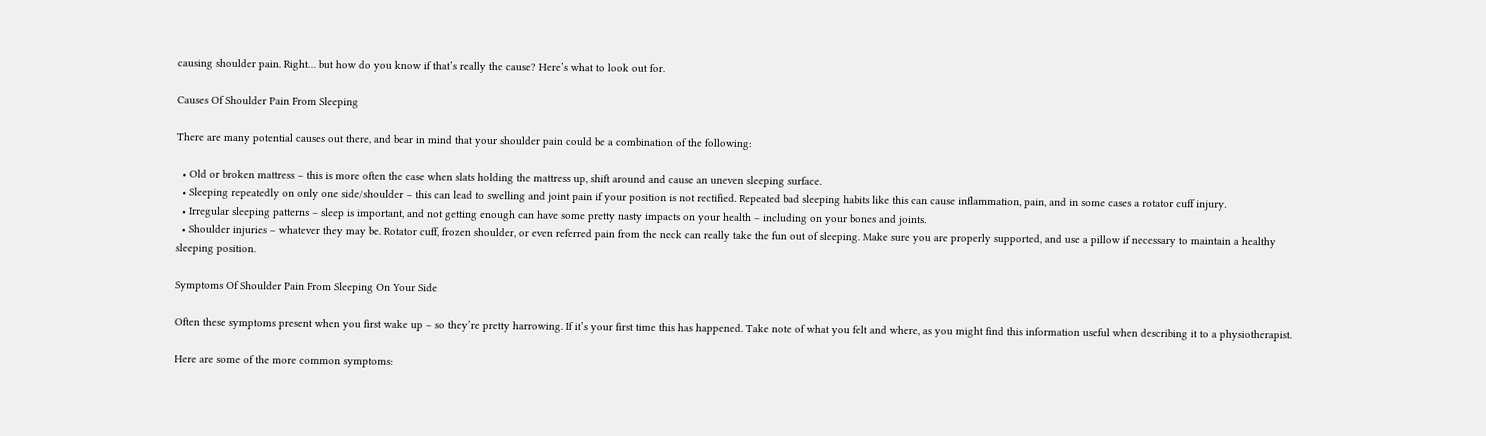causing shoulder pain. Right… but how do you know if that’s really the cause? Here’s what to look out for.

Causes Of Shoulder Pain From Sleeping

There are many potential causes out there, and bear in mind that your shoulder pain could be a combination of the following:

  • Old or broken mattress – this is more often the case when slats holding the mattress up, shift around and cause an uneven sleeping surface.
  • Sleeping repeatedly on only one side/shoulder – this can lead to swelling and joint pain if your position is not rectified. Repeated bad sleeping habits like this can cause inflammation, pain, and in some cases a rotator cuff injury.
  • Irregular sleeping patterns – sleep is important, and not getting enough can have some pretty nasty impacts on your health – including on your bones and joints.
  • Shoulder injuries – whatever they may be. Rotator cuff, frozen shoulder, or even referred pain from the neck can really take the fun out of sleeping. Make sure you are properly supported, and use a pillow if necessary to maintain a healthy sleeping position.

Symptoms Of Shoulder Pain From Sleeping On Your Side

Often these symptoms present when you first wake up – so they’re pretty harrowing. If it’s your first time this has happened. Take note of what you felt and where, as you might find this information useful when describing it to a physiotherapist.

Here are some of the more common symptoms: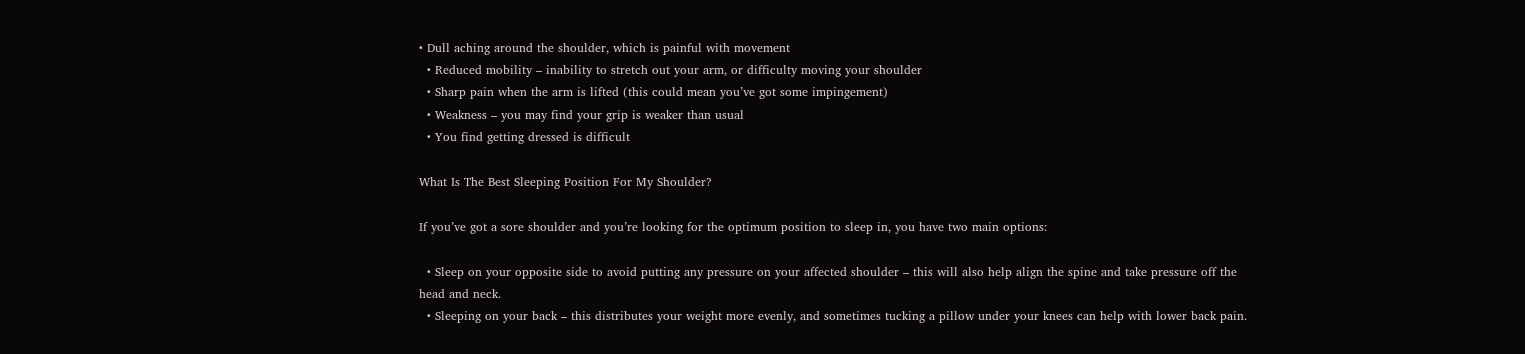• Dull aching around the shoulder, which is painful with movement
  • Reduced mobility – inability to stretch out your arm, or difficulty moving your shoulder
  • Sharp pain when the arm is lifted (this could mean you’ve got some impingement)
  • Weakness – you may find your grip is weaker than usual
  • You find getting dressed is difficult

What Is The Best Sleeping Position For My Shoulder?

If you’ve got a sore shoulder and you’re looking for the optimum position to sleep in, you have two main options:

  • Sleep on your opposite side to avoid putting any pressure on your affected shoulder – this will also help align the spine and take pressure off the head and neck.
  • Sleeping on your back – this distributes your weight more evenly, and sometimes tucking a pillow under your knees can help with lower back pain.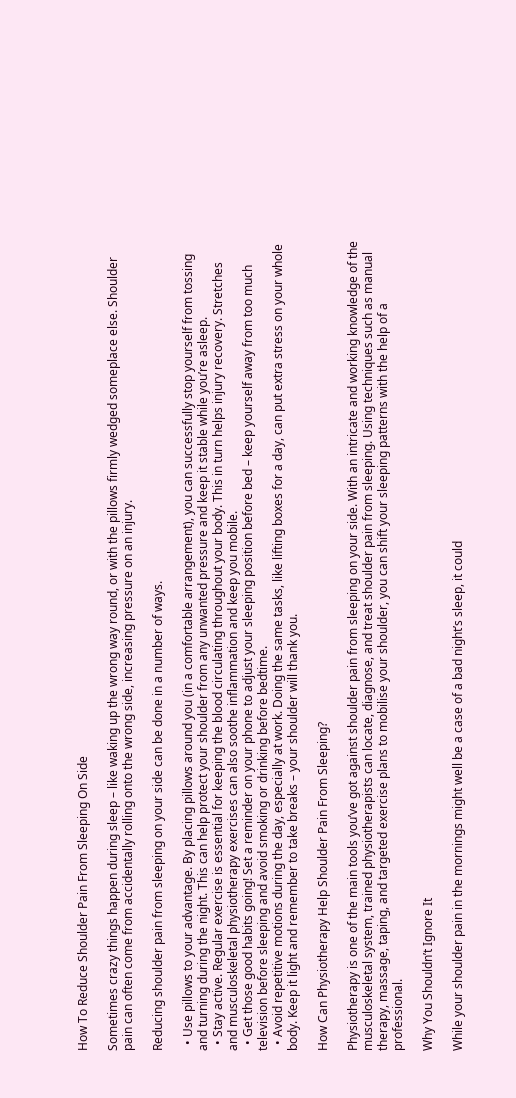How To Reduce Shoulder Pain From Sleeping On Side

Sometimes crazy things happen during sleep – like waking up the wrong way round, or with the pillows firmly wedged someplace else. Shoulder pain can often come from accidentally rolling onto the wrong side, increasing pressure on an injury.

Reducing shoulder pain from sleeping on your side can be done in a number of ways.

  • Use pillows to your advantage. By placing pillows around you (in a comfortable arrangement), you can successfully stop yourself from tossing and turning during the night. This can help protect your shoulder from any unwanted pressure and keep it stable while you’re asleep.
  • Stay active. Regular exercise is essential for keeping the blood circulating throughout your body. This in turn helps injury recovery. Stretches and musculoskeletal physiotherapy exercises can also soothe inflammation and keep you mobile.
  • Get those good habits going! Set a reminder on your phone to adjust your sleeping position before bed – keep yourself away from too much television before sleeping and avoid smoking or drinking before bedtime.
  • Avoid repetitive motions during the day, especially at work. Doing the same tasks, like lifting boxes for a day, can put extra stress on your whole body. Keep it light and remember to take breaks – your shoulder will thank you.

How Can Physiotherapy Help Shoulder Pain From Sleeping?

Physiotherapy is one of the main tools you’ve got against shoulder pain from sleeping on your side. With an intricate and working knowledge of the musculoskeletal system, trained physiotherapists can locate, diagnose, and treat shoulder pain from sleeping. Using techniques such as manual therapy, massage, taping, and targeted exercise plans to mobilise your shoulder, you can shift your sleeping patterns with the help of a professional.

Why You Shouldn’t Ignore It

While your shoulder pain in the mornings might well be a case of a bad night’s sleep, it could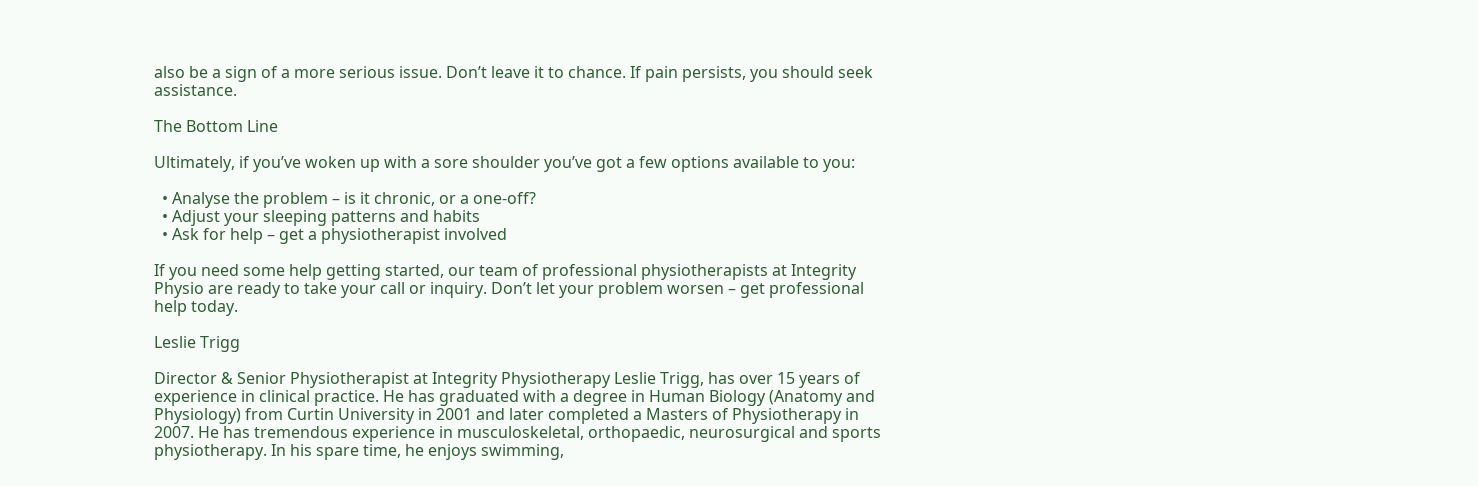also be a sign of a more serious issue. Don’t leave it to chance. If pain persists, you should seek assistance.

The Bottom Line

Ultimately, if you’ve woken up with a sore shoulder you’ve got a few options available to you:

  • Analyse the problem – is it chronic, or a one-off?
  • Adjust your sleeping patterns and habits
  • Ask for help – get a physiotherapist involved

If you need some help getting started, our team of professional physiotherapists at Integrity Physio are ready to take your call or inquiry. Don’t let your problem worsen – get professional help today.

Leslie Trigg

Director & Senior Physiotherapist at Integrity Physiotherapy Leslie Trigg, has over 15 years of experience in clinical practice. He has graduated with a degree in Human Biology (Anatomy and Physiology) from Curtin University in 2001 and later completed a Masters of Physiotherapy in 2007. He has tremendous experience in musculoskeletal, orthopaedic, neurosurgical and sports physiotherapy. In his spare time, he enjoys swimming,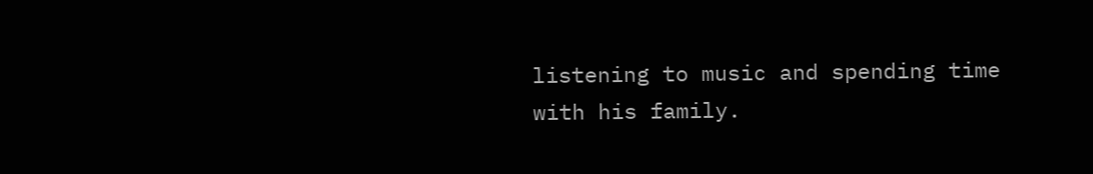listening to music and spending time with his family.